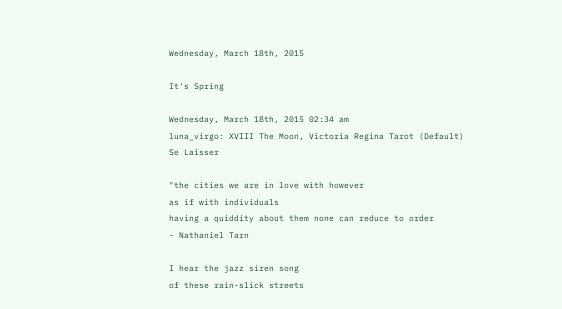Wednesday, March 18th, 2015

It's Spring

Wednesday, March 18th, 2015 02:34 am
luna_virgo: XVIII The Moon, Victoria Regina Tarot (Default)
Se Laisser

"the cities we are in love with however
as if with individuals
having a quiddity about them none can reduce to order
- Nathaniel Tarn

I hear the jazz siren song
of these rain-slick streets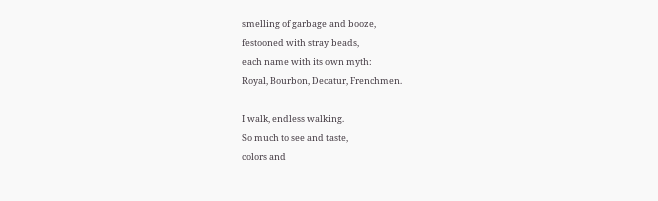smelling of garbage and booze,
festooned with stray beads,
each name with its own myth:
Royal, Bourbon, Decatur, Frenchmen.

I walk, endless walking.
So much to see and taste,
colors and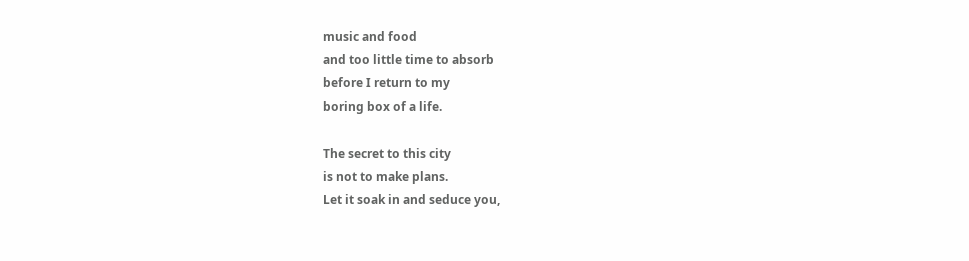music and food
and too little time to absorb
before I return to my
boring box of a life.

The secret to this city
is not to make plans.
Let it soak in and seduce you,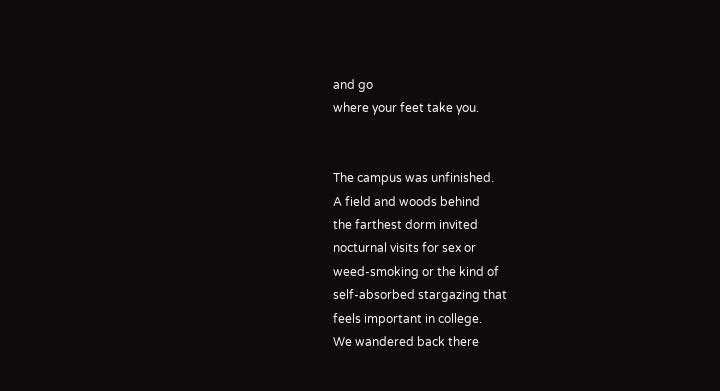and go
where your feet take you.


The campus was unfinished.
A field and woods behind
the farthest dorm invited
nocturnal visits for sex or
weed-smoking or the kind of
self-absorbed stargazing that
feels important in college.
We wandered back there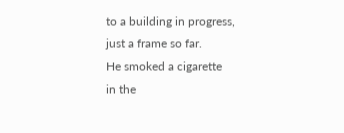to a building in progress,
just a frame so far.
He smoked a cigarette
in the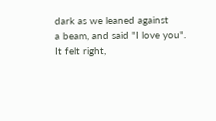dark as we leaned against
a beam, and said "I love you".
It felt right,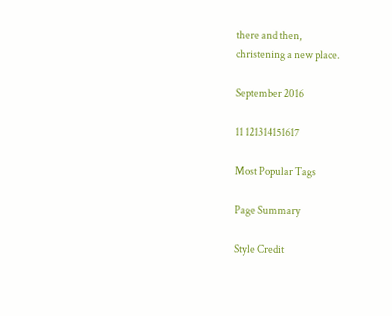there and then,
christening a new place.

September 2016

11 121314151617

Most Popular Tags

Page Summary

Style Credit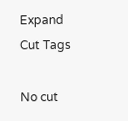Expand Cut Tags

No cut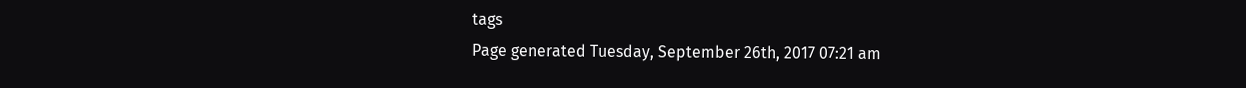tags
Page generated Tuesday, September 26th, 2017 07:21 am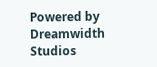Powered by Dreamwidth Studios